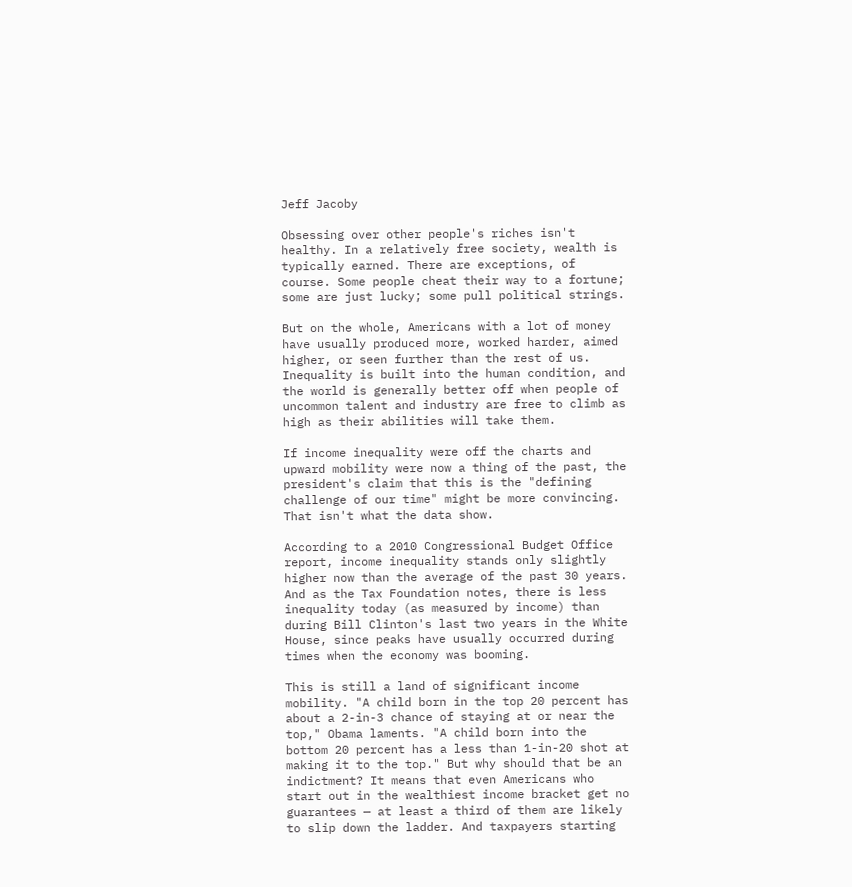Jeff Jacoby

Obsessing over other people's riches isn't healthy. In a relatively free society, wealth is typically earned. There are exceptions, of course. Some people cheat their way to a fortune; some are just lucky; some pull political strings.

But on the whole, Americans with a lot of money have usually produced more, worked harder, aimed higher, or seen further than the rest of us. Inequality is built into the human condition, and the world is generally better off when people of uncommon talent and industry are free to climb as high as their abilities will take them.

If income inequality were off the charts and upward mobility were now a thing of the past, the president's claim that this is the "defining challenge of our time" might be more convincing. That isn't what the data show.

According to a 2010 Congressional Budget Office report, income inequality stands only slightly higher now than the average of the past 30 years. And as the Tax Foundation notes, there is less inequality today (as measured by income) than during Bill Clinton's last two years in the White House, since peaks have usually occurred during times when the economy was booming.

This is still a land of significant income mobility. "A child born in the top 20 percent has about a 2-in-3 chance of staying at or near the top," Obama laments. "A child born into the bottom 20 percent has a less than 1-in-20 shot at making it to the top." But why should that be an indictment? It means that even Americans who start out in the wealthiest income bracket get no guarantees — at least a third of them are likely to slip down the ladder. And taxpayers starting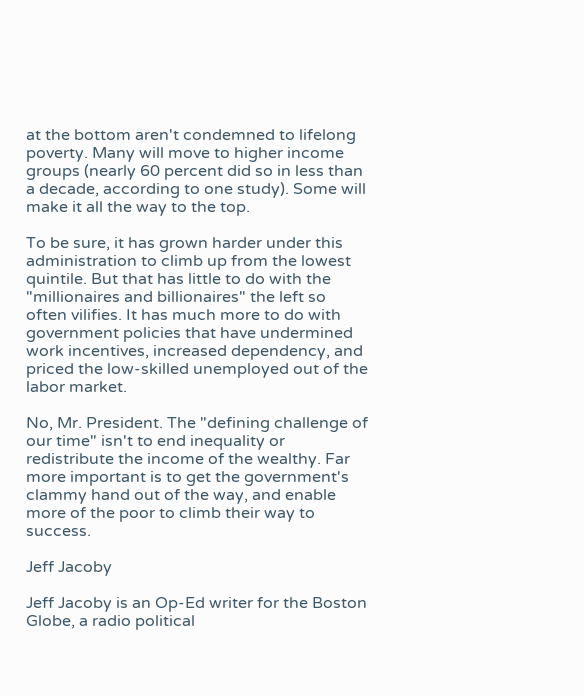at the bottom aren't condemned to lifelong poverty. Many will move to higher income groups (nearly 60 percent did so in less than a decade, according to one study). Some will make it all the way to the top.

To be sure, it has grown harder under this administration to climb up from the lowest quintile. But that has little to do with the "millionaires and billionaires" the left so often vilifies. It has much more to do with government policies that have undermined work incentives, increased dependency, and priced the low-skilled unemployed out of the labor market.

No, Mr. President. The "defining challenge of our time" isn't to end inequality or redistribute the income of the wealthy. Far more important is to get the government's clammy hand out of the way, and enable more of the poor to climb their way to success.

Jeff Jacoby

Jeff Jacoby is an Op-Ed writer for the Boston Globe, a radio political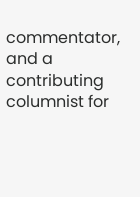commentator, and a contributing columnist for